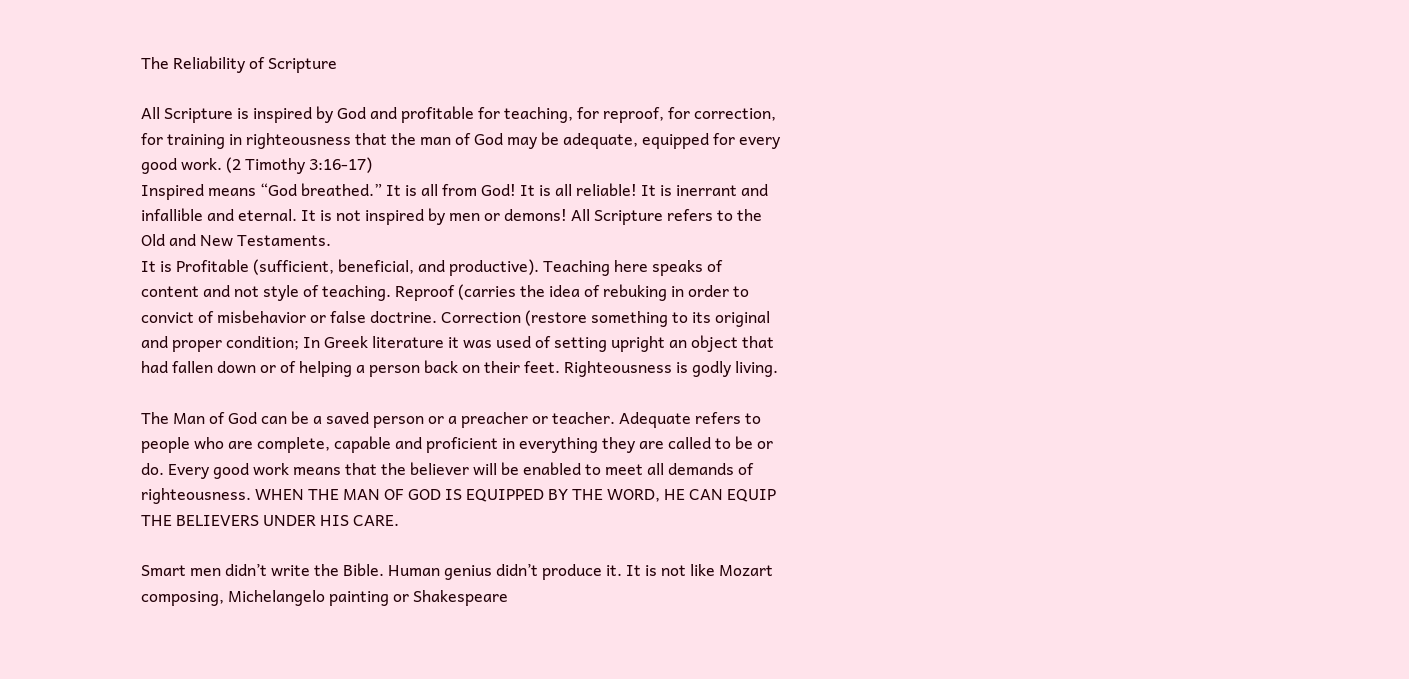The Reliability of Scripture

All Scripture is inspired by God and profitable for teaching, for reproof, for correction, for training in righteousness that the man of God may be adequate, equipped for every good work. (2 Timothy 3:16-17)
Inspired means “God breathed.” It is all from God! It is all reliable! It is inerrant and infallible and eternal. It is not inspired by men or demons! All Scripture refers to the Old and New Testaments.
It is Profitable (sufficient, beneficial, and productive). Teaching here speaks of content and not style of teaching. Reproof (carries the idea of rebuking in order to convict of misbehavior or false doctrine. Correction (restore something to its original and proper condition; In Greek literature it was used of setting upright an object that had fallen down or of helping a person back on their feet. Righteousness is godly living.

The Man of God can be a saved person or a preacher or teacher. Adequate refers to people who are complete, capable and proficient in everything they are called to be or do. Every good work means that the believer will be enabled to meet all demands of righteousness. WHEN THE MAN OF GOD IS EQUIPPED BY THE WORD, HE CAN EQUIP THE BELIEVERS UNDER HIS CARE.

Smart men didn’t write the Bible. Human genius didn’t produce it. It is not like Mozart composing, Michelangelo painting or Shakespeare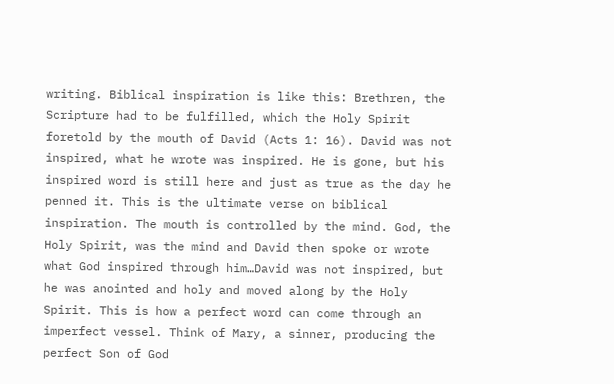writing. Biblical inspiration is like this: Brethren, the Scripture had to be fulfilled, which the Holy Spirit foretold by the mouth of David (Acts 1: 16). David was not inspired, what he wrote was inspired. He is gone, but his inspired word is still here and just as true as the day he penned it. This is the ultimate verse on biblical inspiration. The mouth is controlled by the mind. God, the Holy Spirit, was the mind and David then spoke or wrote what God inspired through him…David was not inspired, but he was anointed and holy and moved along by the Holy Spirit. This is how a perfect word can come through an imperfect vessel. Think of Mary, a sinner, producing the perfect Son of God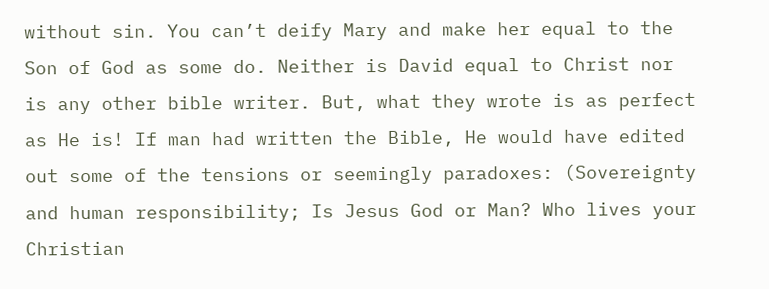without sin. You can’t deify Mary and make her equal to the Son of God as some do. Neither is David equal to Christ nor is any other bible writer. But, what they wrote is as perfect as He is! If man had written the Bible, He would have edited out some of the tensions or seemingly paradoxes: (Sovereignty and human responsibility; Is Jesus God or Man? Who lives your Christian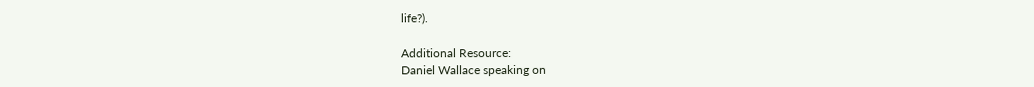life?).

Additional Resource:
Daniel Wallace speaking on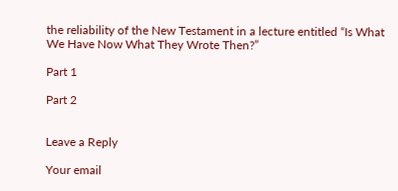the reliability of the New Testament in a lecture entitled “Is What We Have Now What They Wrote Then?”

Part 1

Part 2


Leave a Reply

Your email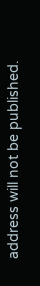address will not be published.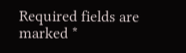Required fields are marked *